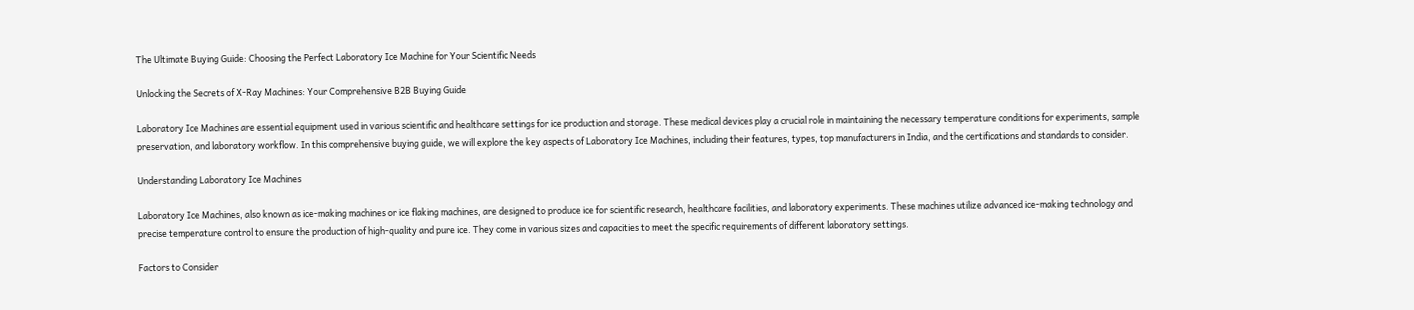The Ultimate Buying Guide: Choosing the Perfect Laboratory Ice Machine for Your Scientific Needs

Unlocking the Secrets of X-Ray Machines: Your Comprehensive B2B Buying Guide

Laboratory Ice Machines are essential equipment used in various scientific and healthcare settings for ice production and storage. These medical devices play a crucial role in maintaining the necessary temperature conditions for experiments, sample preservation, and laboratory workflow. In this comprehensive buying guide, we will explore the key aspects of Laboratory Ice Machines, including their features, types, top manufacturers in India, and the certifications and standards to consider.

Understanding Laboratory Ice Machines

Laboratory Ice Machines, also known as ice-making machines or ice flaking machines, are designed to produce ice for scientific research, healthcare facilities, and laboratory experiments. These machines utilize advanced ice-making technology and precise temperature control to ensure the production of high-quality and pure ice. They come in various sizes and capacities to meet the specific requirements of different laboratory settings.

Factors to Consider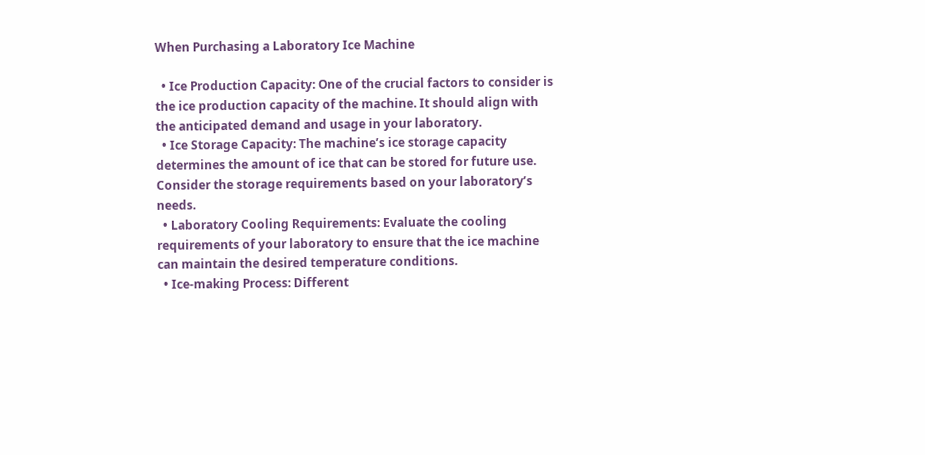When Purchasing a Laboratory Ice Machine

  • Ice Production Capacity: One of the crucial factors to consider is the ice production capacity of the machine. It should align with the anticipated demand and usage in your laboratory.
  • Ice Storage Capacity: The machine’s ice storage capacity determines the amount of ice that can be stored for future use. Consider the storage requirements based on your laboratory’s needs.
  • Laboratory Cooling Requirements: Evaluate the cooling requirements of your laboratory to ensure that the ice machine can maintain the desired temperature conditions.
  • Ice-making Process: Different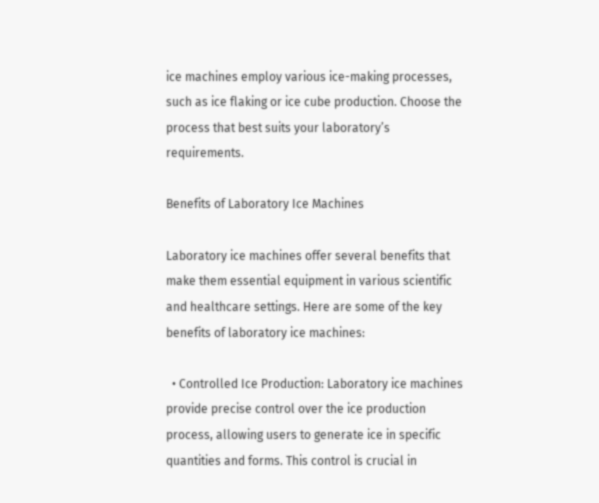ice machines employ various ice-making processes, such as ice flaking or ice cube production. Choose the process that best suits your laboratory’s requirements.

Benefits of Laboratory Ice Machines

Laboratory ice machines offer several benefits that make them essential equipment in various scientific and healthcare settings. Here are some of the key benefits of laboratory ice machines:

  • Controlled Ice Production: Laboratory ice machines provide precise control over the ice production process, allowing users to generate ice in specific quantities and forms. This control is crucial in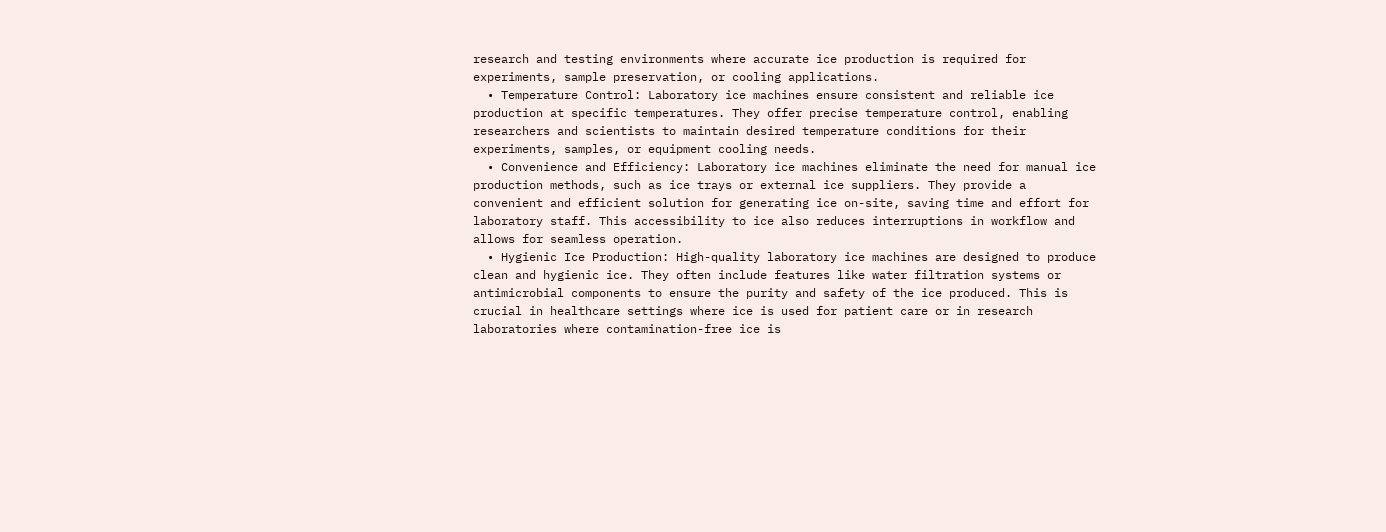research and testing environments where accurate ice production is required for experiments, sample preservation, or cooling applications.
  • Temperature Control: Laboratory ice machines ensure consistent and reliable ice production at specific temperatures. They offer precise temperature control, enabling researchers and scientists to maintain desired temperature conditions for their experiments, samples, or equipment cooling needs.
  • Convenience and Efficiency: Laboratory ice machines eliminate the need for manual ice production methods, such as ice trays or external ice suppliers. They provide a convenient and efficient solution for generating ice on-site, saving time and effort for laboratory staff. This accessibility to ice also reduces interruptions in workflow and allows for seamless operation.
  • Hygienic Ice Production: High-quality laboratory ice machines are designed to produce clean and hygienic ice. They often include features like water filtration systems or antimicrobial components to ensure the purity and safety of the ice produced. This is crucial in healthcare settings where ice is used for patient care or in research laboratories where contamination-free ice is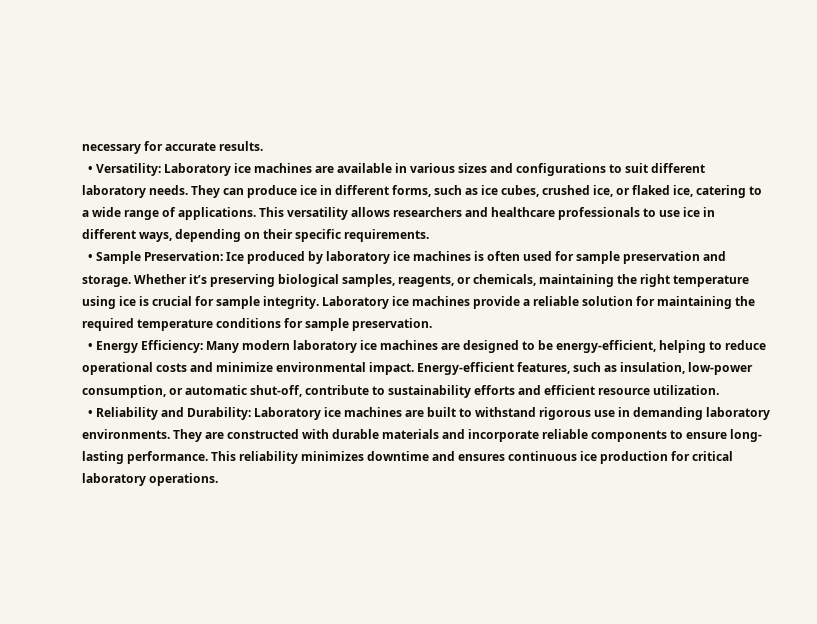necessary for accurate results.
  • Versatility: Laboratory ice machines are available in various sizes and configurations to suit different laboratory needs. They can produce ice in different forms, such as ice cubes, crushed ice, or flaked ice, catering to a wide range of applications. This versatility allows researchers and healthcare professionals to use ice in different ways, depending on their specific requirements.
  • Sample Preservation: Ice produced by laboratory ice machines is often used for sample preservation and storage. Whether it’s preserving biological samples, reagents, or chemicals, maintaining the right temperature using ice is crucial for sample integrity. Laboratory ice machines provide a reliable solution for maintaining the required temperature conditions for sample preservation.
  • Energy Efficiency: Many modern laboratory ice machines are designed to be energy-efficient, helping to reduce operational costs and minimize environmental impact. Energy-efficient features, such as insulation, low-power consumption, or automatic shut-off, contribute to sustainability efforts and efficient resource utilization.
  • Reliability and Durability: Laboratory ice machines are built to withstand rigorous use in demanding laboratory environments. They are constructed with durable materials and incorporate reliable components to ensure long-lasting performance. This reliability minimizes downtime and ensures continuous ice production for critical laboratory operations.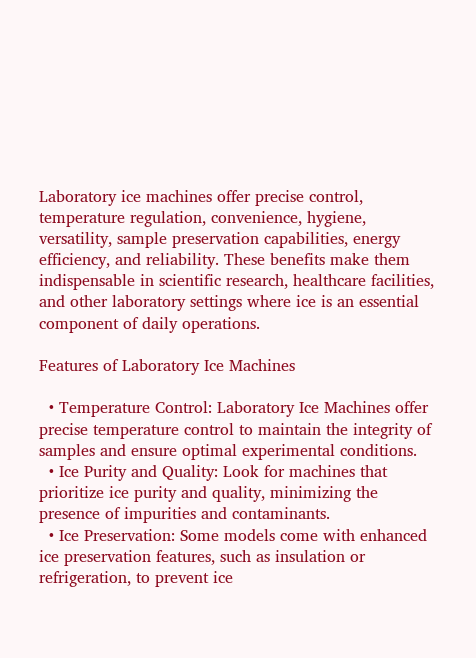Laboratory ice machines offer precise control, temperature regulation, convenience, hygiene, versatility, sample preservation capabilities, energy efficiency, and reliability. These benefits make them indispensable in scientific research, healthcare facilities, and other laboratory settings where ice is an essential component of daily operations.

Features of Laboratory Ice Machines

  • Temperature Control: Laboratory Ice Machines offer precise temperature control to maintain the integrity of samples and ensure optimal experimental conditions.
  • Ice Purity and Quality: Look for machines that prioritize ice purity and quality, minimizing the presence of impurities and contaminants.
  • Ice Preservation: Some models come with enhanced ice preservation features, such as insulation or refrigeration, to prevent ice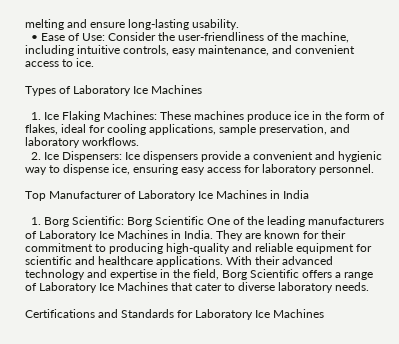melting and ensure long-lasting usability.
  • Ease of Use: Consider the user-friendliness of the machine, including intuitive controls, easy maintenance, and convenient access to ice.

Types of Laboratory Ice Machines

  1. Ice Flaking Machines: These machines produce ice in the form of flakes, ideal for cooling applications, sample preservation, and laboratory workflows.
  2. Ice Dispensers: Ice dispensers provide a convenient and hygienic way to dispense ice, ensuring easy access for laboratory personnel.

Top Manufacturer of Laboratory Ice Machines in India

  1. Borg Scientific: Borg Scientific One of the leading manufacturers of Laboratory Ice Machines in India. They are known for their commitment to producing high-quality and reliable equipment for scientific and healthcare applications. With their advanced technology and expertise in the field, Borg Scientific offers a range of Laboratory Ice Machines that cater to diverse laboratory needs.

Certifications and Standards for Laboratory Ice Machines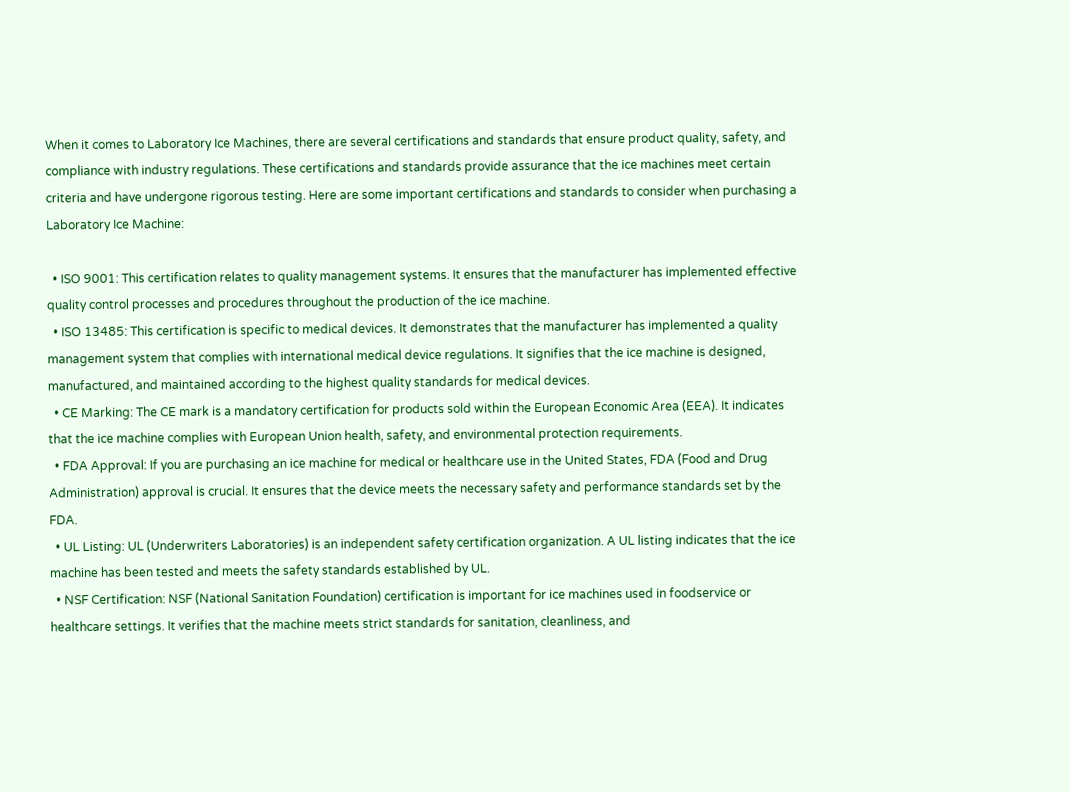When it comes to Laboratory Ice Machines, there are several certifications and standards that ensure product quality, safety, and compliance with industry regulations. These certifications and standards provide assurance that the ice machines meet certain criteria and have undergone rigorous testing. Here are some important certifications and standards to consider when purchasing a Laboratory Ice Machine:

  • ISO 9001: This certification relates to quality management systems. It ensures that the manufacturer has implemented effective quality control processes and procedures throughout the production of the ice machine.
  • ISO 13485: This certification is specific to medical devices. It demonstrates that the manufacturer has implemented a quality management system that complies with international medical device regulations. It signifies that the ice machine is designed, manufactured, and maintained according to the highest quality standards for medical devices.
  • CE Marking: The CE mark is a mandatory certification for products sold within the European Economic Area (EEA). It indicates that the ice machine complies with European Union health, safety, and environmental protection requirements.
  • FDA Approval: If you are purchasing an ice machine for medical or healthcare use in the United States, FDA (Food and Drug Administration) approval is crucial. It ensures that the device meets the necessary safety and performance standards set by the FDA.
  • UL Listing: UL (Underwriters Laboratories) is an independent safety certification organization. A UL listing indicates that the ice machine has been tested and meets the safety standards established by UL.
  • NSF Certification: NSF (National Sanitation Foundation) certification is important for ice machines used in foodservice or healthcare settings. It verifies that the machine meets strict standards for sanitation, cleanliness, and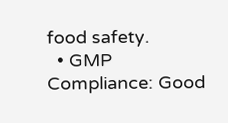food safety.
  • GMP Compliance: Good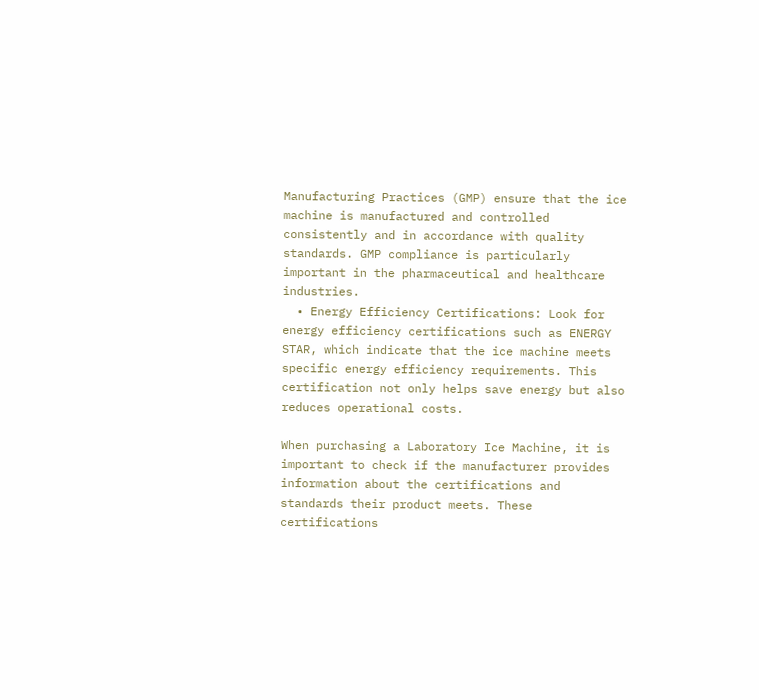Manufacturing Practices (GMP) ensure that the ice machine is manufactured and controlled consistently and in accordance with quality standards. GMP compliance is particularly important in the pharmaceutical and healthcare industries.
  • Energy Efficiency Certifications: Look for energy efficiency certifications such as ENERGY STAR, which indicate that the ice machine meets specific energy efficiency requirements. This certification not only helps save energy but also reduces operational costs.

When purchasing a Laboratory Ice Machine, it is important to check if the manufacturer provides information about the certifications and standards their product meets. These certifications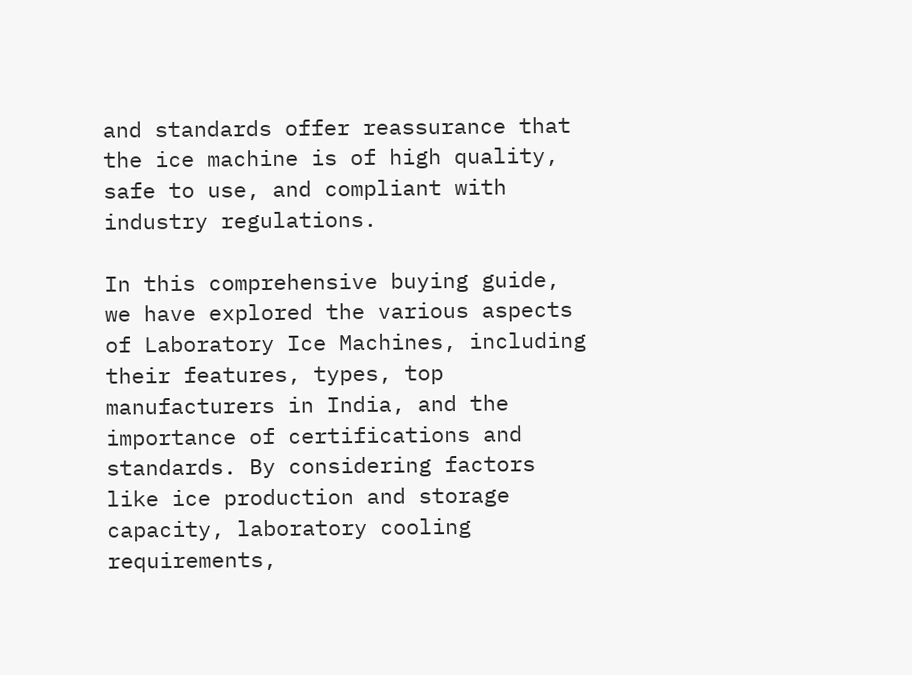and standards offer reassurance that the ice machine is of high quality, safe to use, and compliant with industry regulations.

In this comprehensive buying guide, we have explored the various aspects of Laboratory Ice Machines, including their features, types, top manufacturers in India, and the importance of certifications and standards. By considering factors like ice production and storage capacity, laboratory cooling requirements,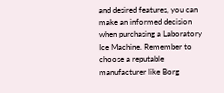and desired features, you can make an informed decision when purchasing a Laboratory Ice Machine. Remember to choose a reputable manufacturer like Borg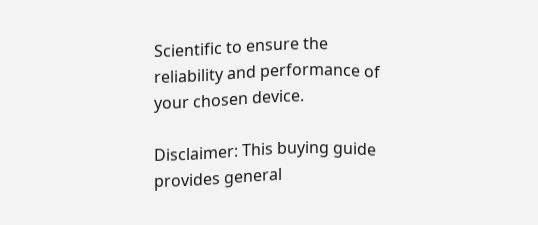Scientific to ensure the reliability and performance of your chosen device.

Disclaimer: This buying guide provides general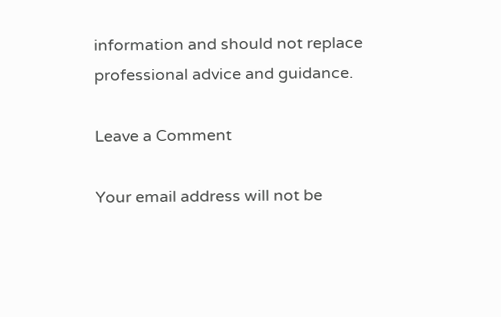information and should not replace professional advice and guidance.

Leave a Comment

Your email address will not be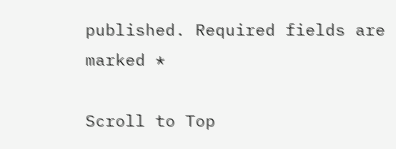published. Required fields are marked *

Scroll to Top